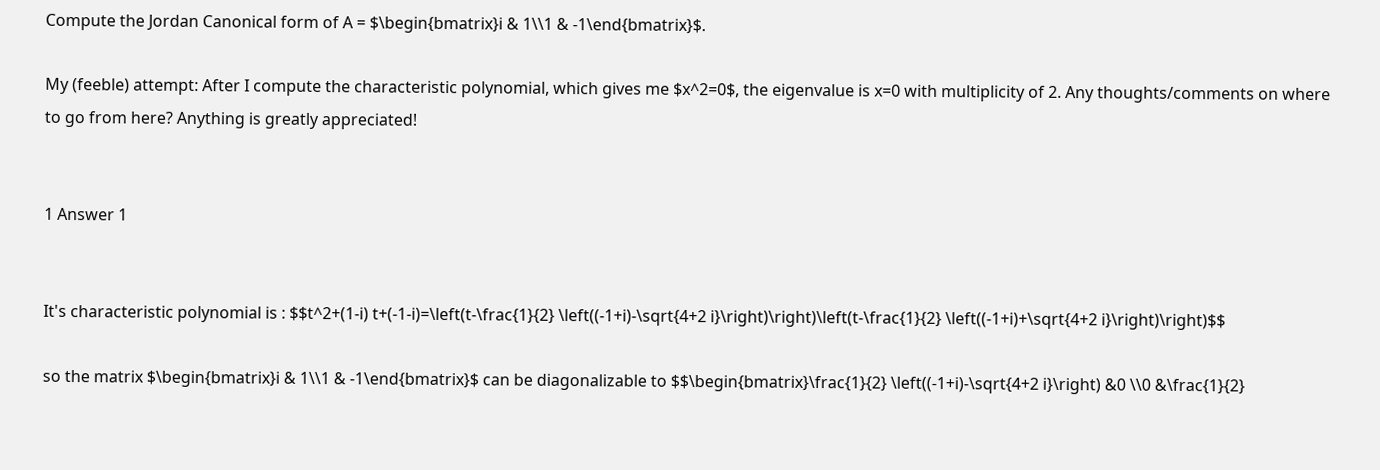Compute the Jordan Canonical form of A = $\begin{bmatrix}i & 1\\1 & -1\end{bmatrix}$.

My (feeble) attempt: After I compute the characteristic polynomial, which gives me $x^2=0$, the eigenvalue is x=0 with multiplicity of 2. Any thoughts/comments on where to go from here? Anything is greatly appreciated!


1 Answer 1


It's characteristic polynomial is : $$t^2+(1-i) t+(-1-i)=\left(t-\frac{1}{2} \left((-1+i)-\sqrt{4+2 i}\right)\right)\left(t-\frac{1}{2} \left((-1+i)+\sqrt{4+2 i}\right)\right)$$

so the matrix $\begin{bmatrix}i & 1\\1 & -1\end{bmatrix}$ can be diagonalizable to $$\begin{bmatrix}\frac{1}{2} \left((-1+i)-\sqrt{4+2 i}\right) &0 \\0 &\frac{1}{2}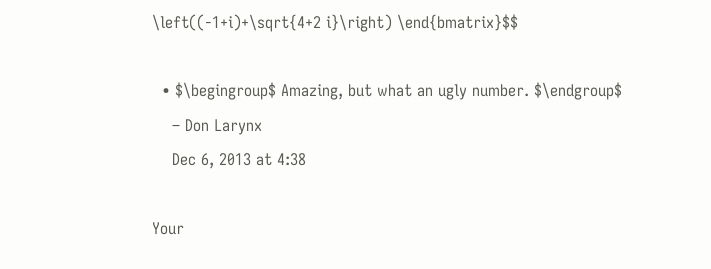\left((-1+i)+\sqrt{4+2 i}\right) \end{bmatrix}$$

  • $\begingroup$ Amazing, but what an ugly number. $\endgroup$
    – Don Larynx
    Dec 6, 2013 at 4:38

Your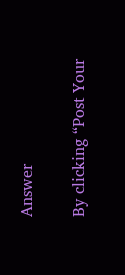Answer

By clicking “Post Your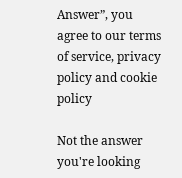Answer”, you agree to our terms of service, privacy policy and cookie policy

Not the answer you're looking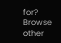for? Browse other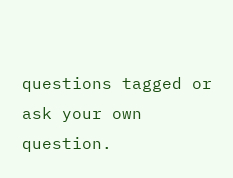questions tagged or ask your own question.